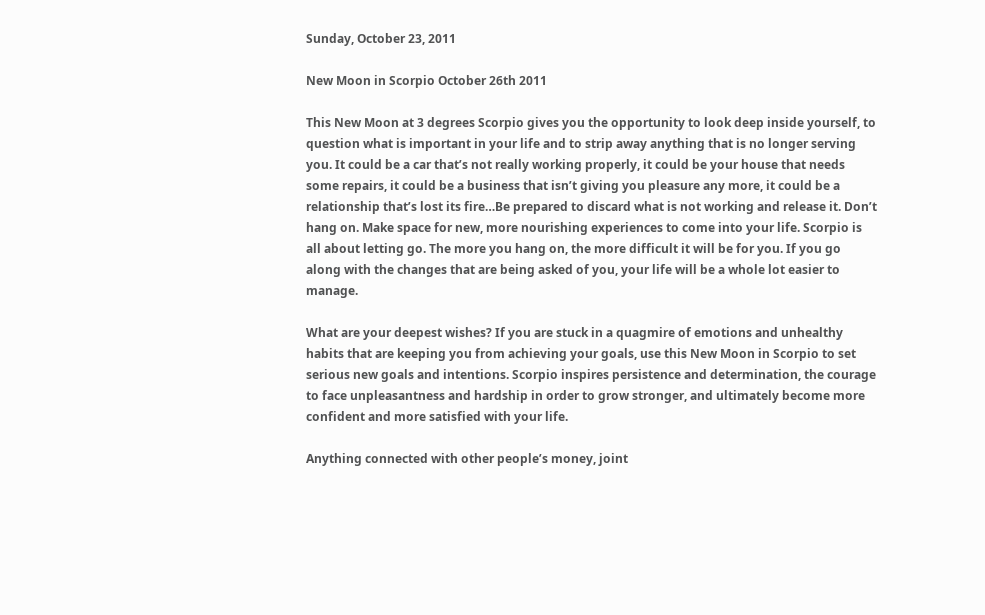Sunday, October 23, 2011

New Moon in Scorpio October 26th 2011

This New Moon at 3 degrees Scorpio gives you the opportunity to look deep inside yourself, to question what is important in your life and to strip away anything that is no longer serving you. It could be a car that’s not really working properly, it could be your house that needs some repairs, it could be a business that isn’t giving you pleasure any more, it could be a relationship that’s lost its fire…Be prepared to discard what is not working and release it. Don’t hang on. Make space for new, more nourishing experiences to come into your life. Scorpio is all about letting go. The more you hang on, the more difficult it will be for you. If you go along with the changes that are being asked of you, your life will be a whole lot easier to manage.

What are your deepest wishes? If you are stuck in a quagmire of emotions and unhealthy habits that are keeping you from achieving your goals, use this New Moon in Scorpio to set serious new goals and intentions. Scorpio inspires persistence and determination, the courage to face unpleasantness and hardship in order to grow stronger, and ultimately become more confident and more satisfied with your life.

Anything connected with other people’s money, joint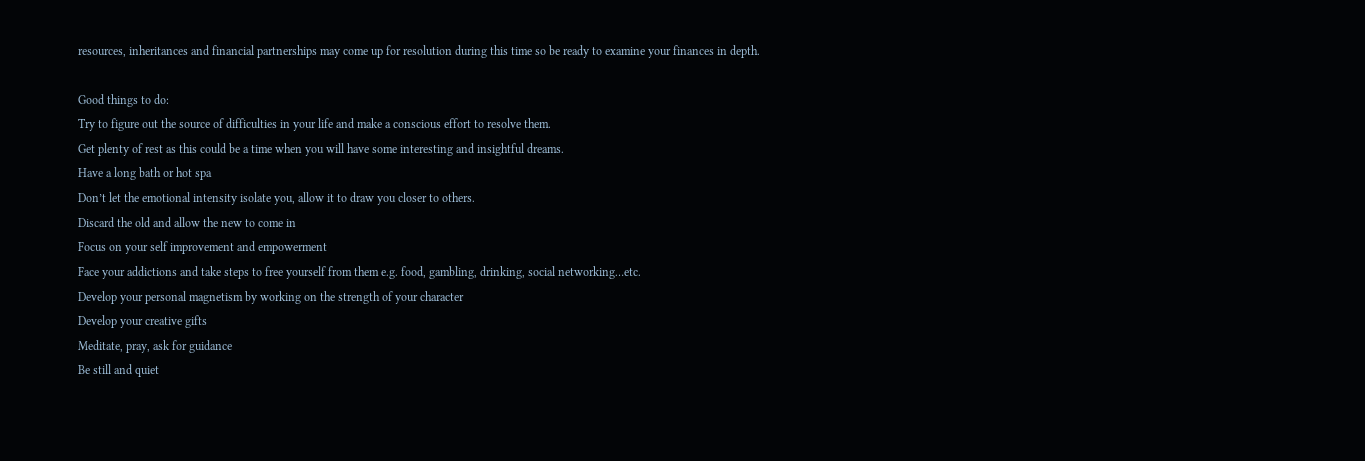resources, inheritances and financial partnerships may come up for resolution during this time so be ready to examine your finances in depth.

Good things to do:
Try to figure out the source of difficulties in your life and make a conscious effort to resolve them.
Get plenty of rest as this could be a time when you will have some interesting and insightful dreams.
Have a long bath or hot spa
Don’t let the emotional intensity isolate you, allow it to draw you closer to others.
Discard the old and allow the new to come in
Focus on your self improvement and empowerment
Face your addictions and take steps to free yourself from them e.g. food, gambling, drinking, social networking…etc.
Develop your personal magnetism by working on the strength of your character
Develop your creative gifts
Meditate, pray, ask for guidance
Be still and quiet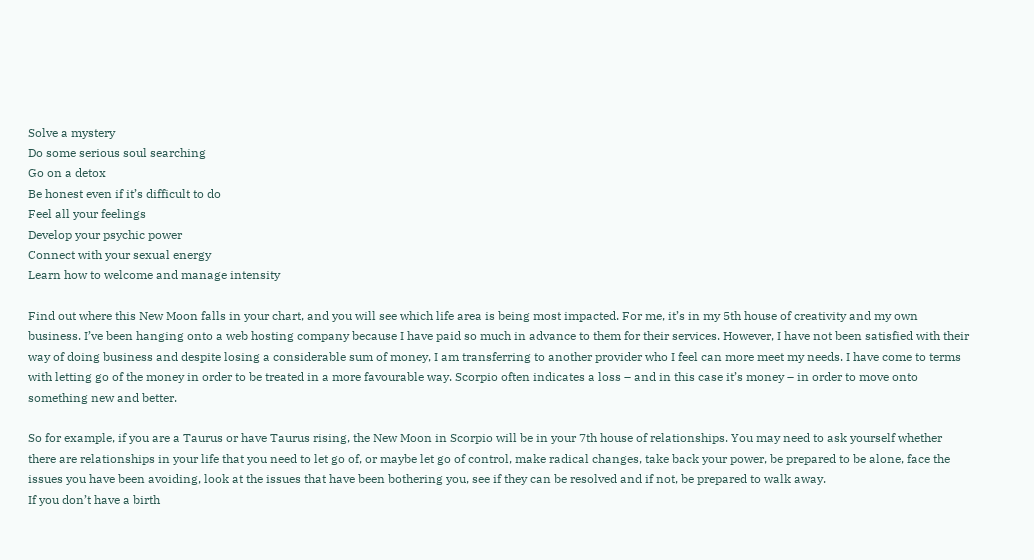Solve a mystery
Do some serious soul searching
Go on a detox
Be honest even if it’s difficult to do
Feel all your feelings
Develop your psychic power
Connect with your sexual energy
Learn how to welcome and manage intensity

Find out where this New Moon falls in your chart, and you will see which life area is being most impacted. For me, it’s in my 5th house of creativity and my own business. I’ve been hanging onto a web hosting company because I have paid so much in advance to them for their services. However, I have not been satisfied with their way of doing business and despite losing a considerable sum of money, I am transferring to another provider who I feel can more meet my needs. I have come to terms with letting go of the money in order to be treated in a more favourable way. Scorpio often indicates a loss – and in this case it’s money – in order to move onto something new and better.

So for example, if you are a Taurus or have Taurus rising, the New Moon in Scorpio will be in your 7th house of relationships. You may need to ask yourself whether there are relationships in your life that you need to let go of, or maybe let go of control, make radical changes, take back your power, be prepared to be alone, face the issues you have been avoiding, look at the issues that have been bothering you, see if they can be resolved and if not, be prepared to walk away.
If you don’t have a birth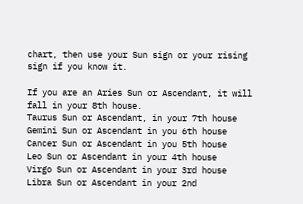chart, then use your Sun sign or your rising sign if you know it.

If you are an Aries Sun or Ascendant, it will fall in your 8th house.
Taurus Sun or Ascendant, in your 7th house
Gemini Sun or Ascendant in you 6th house
Cancer Sun or Ascendant in you 5th house
Leo Sun or Ascendant in your 4th house
Virgo Sun or Ascendant in your 3rd house
Libra Sun or Ascendant in your 2nd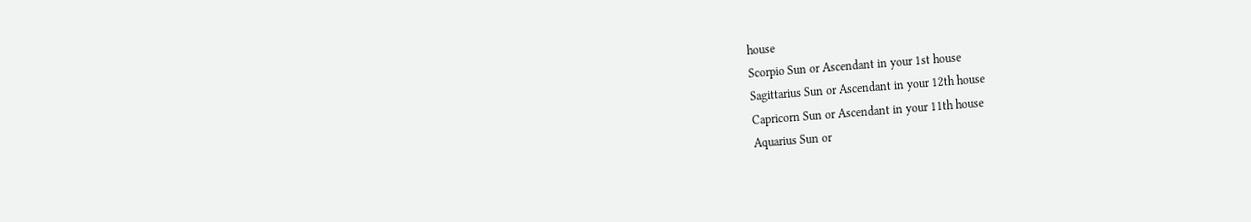house
Scorpio Sun or Ascendant in your 1st house
Sagittarius Sun or Ascendant in your 12th house
Capricorn Sun or Ascendant in your 11th house
Aquarius Sun or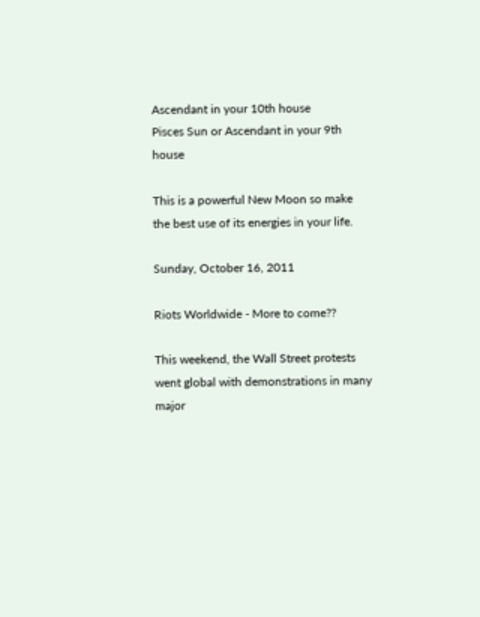Ascendant in your 10th house
Pisces Sun or Ascendant in your 9th house

This is a powerful New Moon so make the best use of its energies in your life.

Sunday, October 16, 2011

Riots Worldwide - More to come??

This weekend, the Wall Street protests went global with demonstrations in many major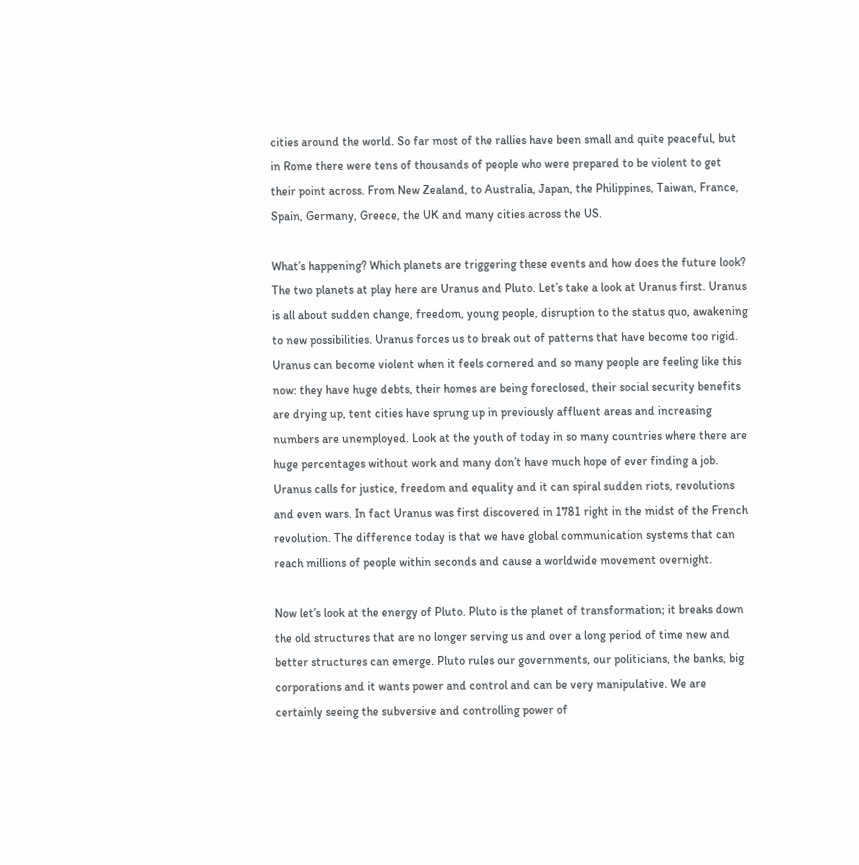cities around the world. So far most of the rallies have been small and quite peaceful, but in Rome there were tens of thousands of people who were prepared to be violent to get their point across. From New Zealand, to Australia, Japan, the Philippines, Taiwan, France, Spain, Germany, Greece, the UK and many cities across the US.

What’s happening? Which planets are triggering these events and how does the future look? The two planets at play here are Uranus and Pluto. Let’s take a look at Uranus first. Uranus is all about sudden change, freedom, young people, disruption to the status quo, awakening to new possibilities. Uranus forces us to break out of patterns that have become too rigid. Uranus can become violent when it feels cornered and so many people are feeling like this now: they have huge debts, their homes are being foreclosed, their social security benefits are drying up, tent cities have sprung up in previously affluent areas and increasing numbers are unemployed. Look at the youth of today in so many countries where there are huge percentages without work and many don’t have much hope of ever finding a job. Uranus calls for justice, freedom and equality and it can spiral sudden riots, revolutions and even wars. In fact Uranus was first discovered in 1781 right in the midst of the French revolution. The difference today is that we have global communication systems that can reach millions of people within seconds and cause a worldwide movement overnight.

Now let’s look at the energy of Pluto. Pluto is the planet of transformation; it breaks down the old structures that are no longer serving us and over a long period of time new and better structures can emerge. Pluto rules our governments, our politicians, the banks, big corporations and it wants power and control and can be very manipulative. We are certainly seeing the subversive and controlling power of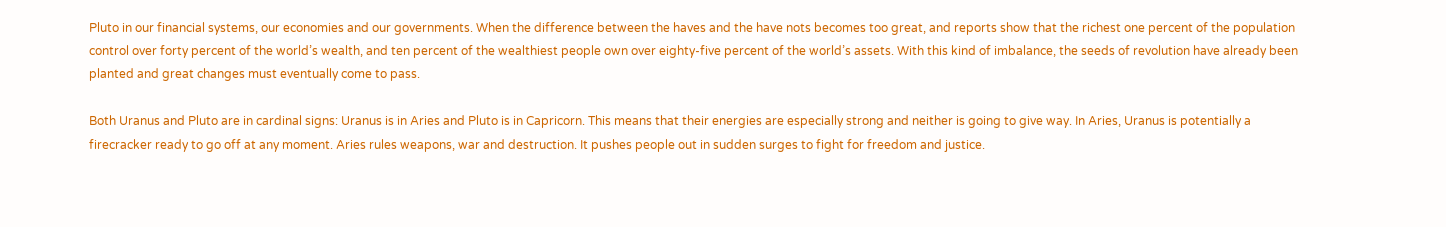Pluto in our financial systems, our economies and our governments. When the difference between the haves and the have nots becomes too great, and reports show that the richest one percent of the population control over forty percent of the world’s wealth, and ten percent of the wealthiest people own over eighty-five percent of the world’s assets. With this kind of imbalance, the seeds of revolution have already been planted and great changes must eventually come to pass.

Both Uranus and Pluto are in cardinal signs: Uranus is in Aries and Pluto is in Capricorn. This means that their energies are especially strong and neither is going to give way. In Aries, Uranus is potentially a firecracker ready to go off at any moment. Aries rules weapons, war and destruction. It pushes people out in sudden surges to fight for freedom and justice.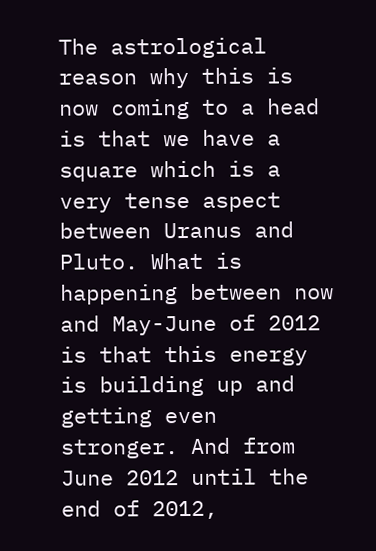The astrological reason why this is now coming to a head is that we have a square which is a very tense aspect between Uranus and Pluto. What is happening between now and May-June of 2012 is that this energy is building up and getting even stronger. And from June 2012 until the end of 2012,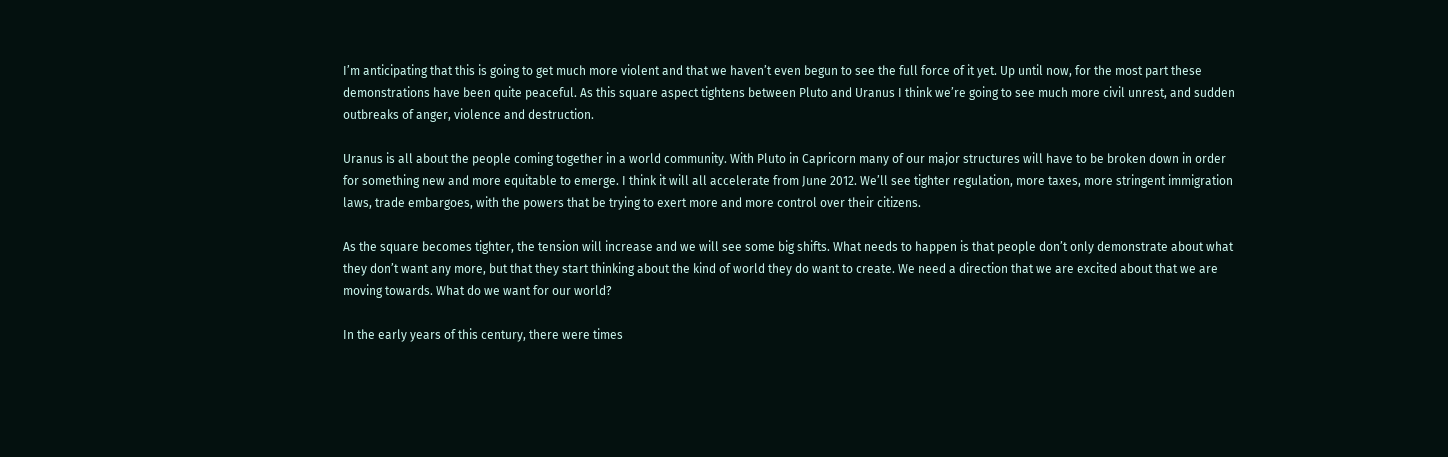I’m anticipating that this is going to get much more violent and that we haven’t even begun to see the full force of it yet. Up until now, for the most part these demonstrations have been quite peaceful. As this square aspect tightens between Pluto and Uranus I think we’re going to see much more civil unrest, and sudden outbreaks of anger, violence and destruction.

Uranus is all about the people coming together in a world community. With Pluto in Capricorn many of our major structures will have to be broken down in order for something new and more equitable to emerge. I think it will all accelerate from June 2012. We’ll see tighter regulation, more taxes, more stringent immigration laws, trade embargoes, with the powers that be trying to exert more and more control over their citizens.

As the square becomes tighter, the tension will increase and we will see some big shifts. What needs to happen is that people don’t only demonstrate about what they don’t want any more, but that they start thinking about the kind of world they do want to create. We need a direction that we are excited about that we are moving towards. What do we want for our world?

In the early years of this century, there were times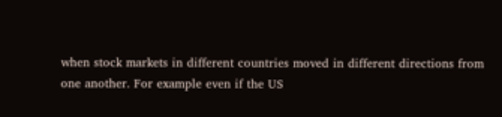when stock markets in different countries moved in different directions from one another. For example even if the US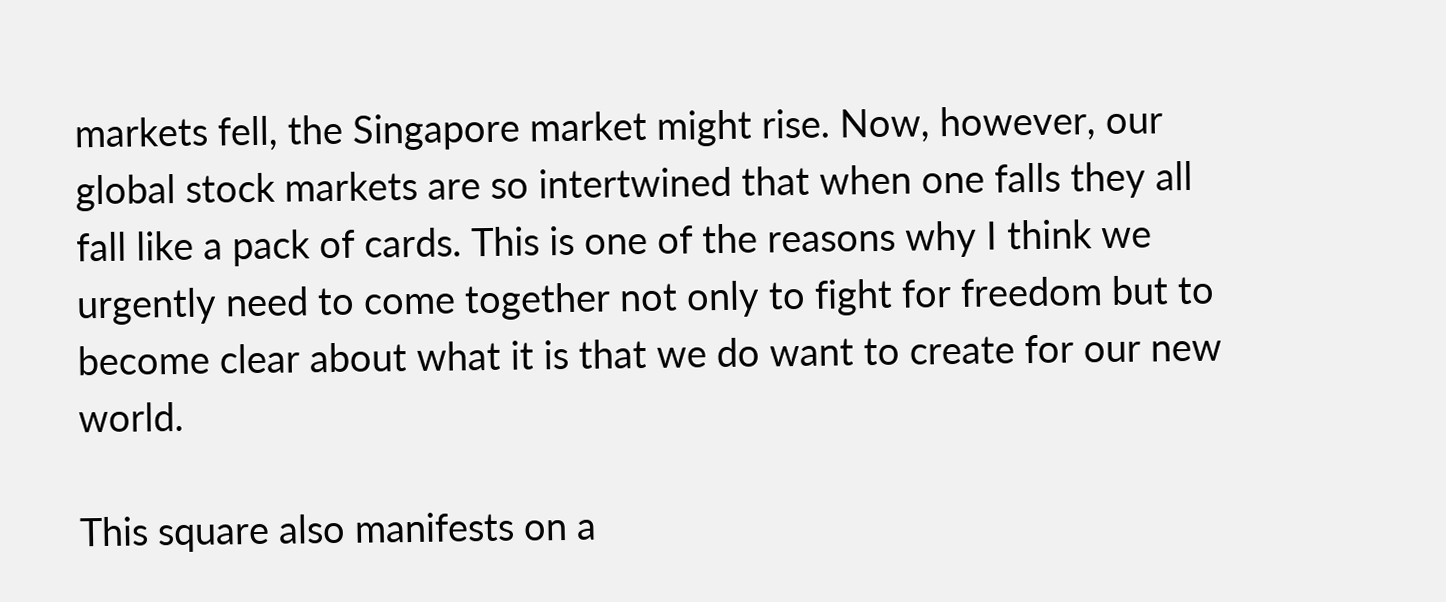markets fell, the Singapore market might rise. Now, however, our global stock markets are so intertwined that when one falls they all fall like a pack of cards. This is one of the reasons why I think we urgently need to come together not only to fight for freedom but to become clear about what it is that we do want to create for our new world.

This square also manifests on a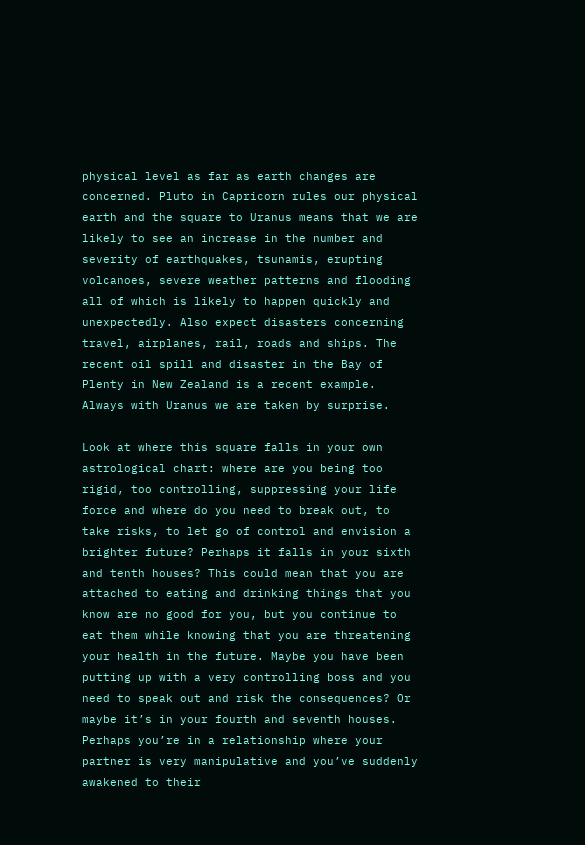physical level as far as earth changes are concerned. Pluto in Capricorn rules our physical earth and the square to Uranus means that we are likely to see an increase in the number and severity of earthquakes, tsunamis, erupting volcanoes, severe weather patterns and flooding all of which is likely to happen quickly and unexpectedly. Also expect disasters concerning travel, airplanes, rail, roads and ships. The recent oil spill and disaster in the Bay of Plenty in New Zealand is a recent example. Always with Uranus we are taken by surprise.

Look at where this square falls in your own astrological chart: where are you being too rigid, too controlling, suppressing your life force and where do you need to break out, to take risks, to let go of control and envision a brighter future? Perhaps it falls in your sixth and tenth houses? This could mean that you are attached to eating and drinking things that you know are no good for you, but you continue to eat them while knowing that you are threatening your health in the future. Maybe you have been putting up with a very controlling boss and you need to speak out and risk the consequences? Or maybe it’s in your fourth and seventh houses. Perhaps you’re in a relationship where your partner is very manipulative and you’ve suddenly awakened to their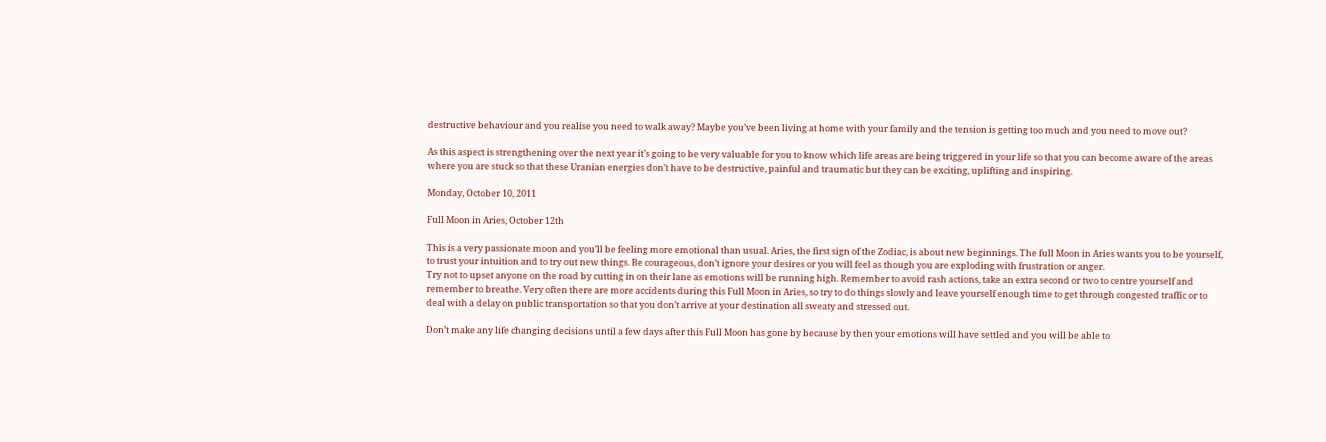destructive behaviour and you realise you need to walk away? Maybe you’ve been living at home with your family and the tension is getting too much and you need to move out?

As this aspect is strengthening over the next year it’s going to be very valuable for you to know which life areas are being triggered in your life so that you can become aware of the areas where you are stuck so that these Uranian energies don’t have to be destructive, painful and traumatic but they can be exciting, uplifting and inspiring.

Monday, October 10, 2011

Full Moon in Aries, October 12th

This is a very passionate moon and you’ll be feeling more emotional than usual. Aries, the first sign of the Zodiac, is about new beginnings. The full Moon in Aries wants you to be yourself, to trust your intuition and to try out new things. Be courageous, don’t ignore your desires or you will feel as though you are exploding with frustration or anger.
Try not to upset anyone on the road by cutting in on their lane as emotions will be running high. Remember to avoid rash actions, take an extra second or two to centre yourself and remember to breathe. Very often there are more accidents during this Full Moon in Aries, so try to do things slowly and leave yourself enough time to get through congested traffic or to deal with a delay on public transportation so that you don’t arrive at your destination all sweaty and stressed out.

Don’t make any life changing decisions until a few days after this Full Moon has gone by because by then your emotions will have settled and you will be able to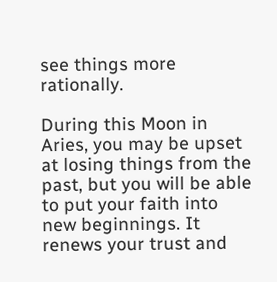see things more rationally.

During this Moon in Aries, you may be upset at losing things from the past, but you will be able to put your faith into new beginnings. It renews your trust and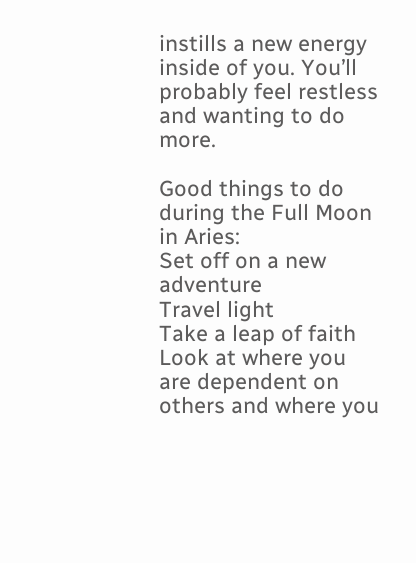instills a new energy inside of you. You’ll probably feel restless and wanting to do more.

Good things to do during the Full Moon in Aries:
Set off on a new adventure
Travel light
Take a leap of faith
Look at where you are dependent on others and where you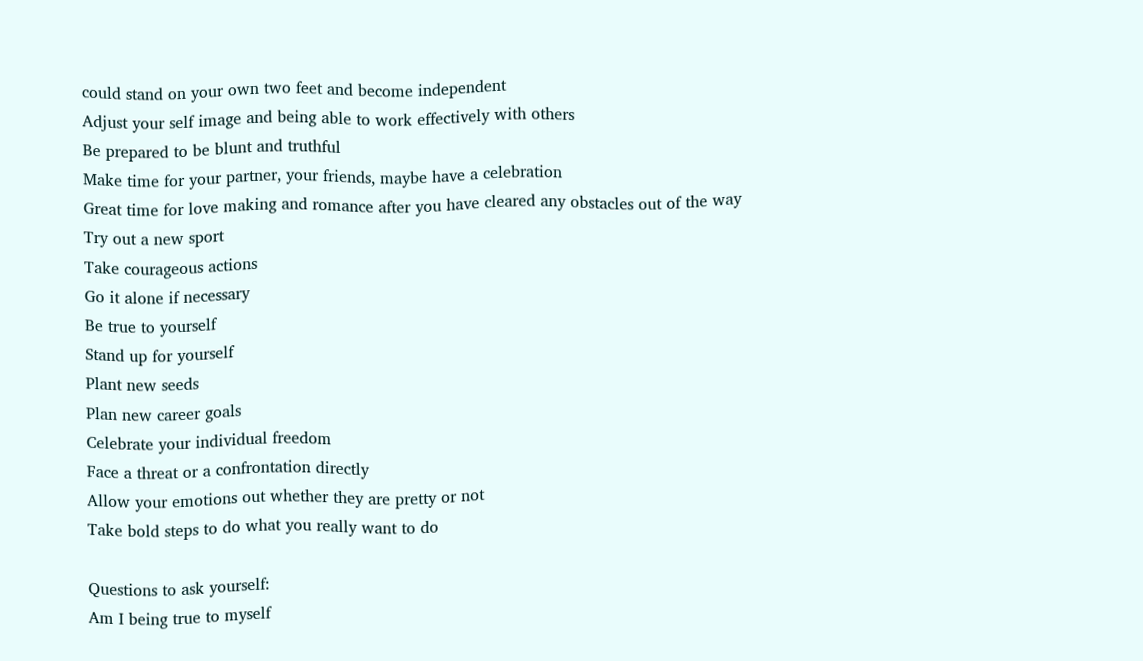could stand on your own two feet and become independent
Adjust your self image and being able to work effectively with others
Be prepared to be blunt and truthful
Make time for your partner, your friends, maybe have a celebration
Great time for love making and romance after you have cleared any obstacles out of the way
Try out a new sport
Take courageous actions
Go it alone if necessary
Be true to yourself
Stand up for yourself
Plant new seeds
Plan new career goals
Celebrate your individual freedom
Face a threat or a confrontation directly
Allow your emotions out whether they are pretty or not
Take bold steps to do what you really want to do

Questions to ask yourself:
Am I being true to myself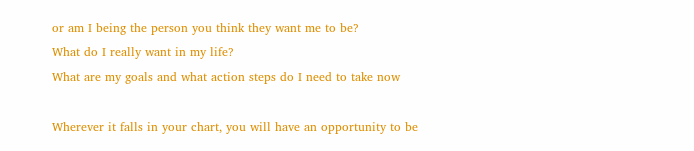or am I being the person you think they want me to be?
What do I really want in my life?
What are my goals and what action steps do I need to take now

Wherever it falls in your chart, you will have an opportunity to be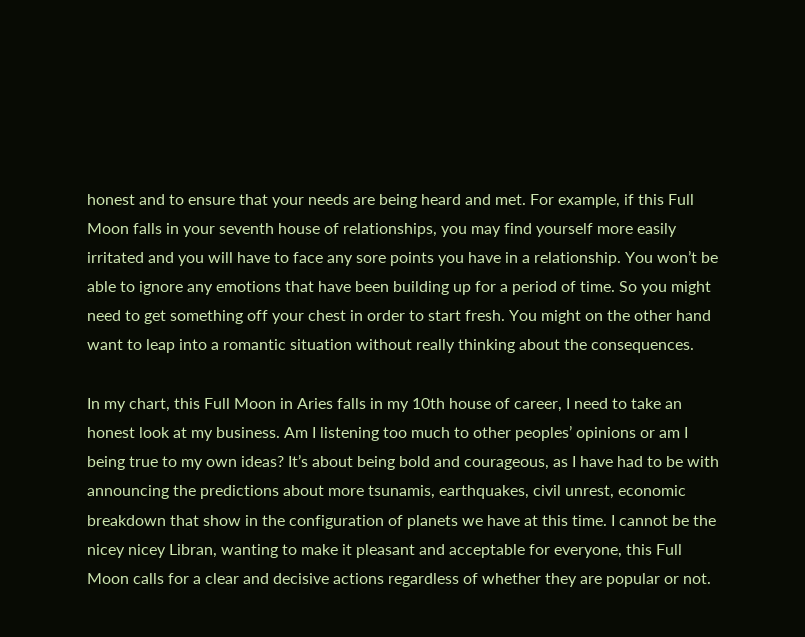honest and to ensure that your needs are being heard and met. For example, if this Full Moon falls in your seventh house of relationships, you may find yourself more easily irritated and you will have to face any sore points you have in a relationship. You won’t be able to ignore any emotions that have been building up for a period of time. So you might need to get something off your chest in order to start fresh. You might on the other hand want to leap into a romantic situation without really thinking about the consequences.

In my chart, this Full Moon in Aries falls in my 10th house of career, I need to take an honest look at my business. Am I listening too much to other peoples’ opinions or am I being true to my own ideas? It’s about being bold and courageous, as I have had to be with announcing the predictions about more tsunamis, earthquakes, civil unrest, economic breakdown that show in the configuration of planets we have at this time. I cannot be the nicey nicey Libran, wanting to make it pleasant and acceptable for everyone, this Full Moon calls for a clear and decisive actions regardless of whether they are popular or not.